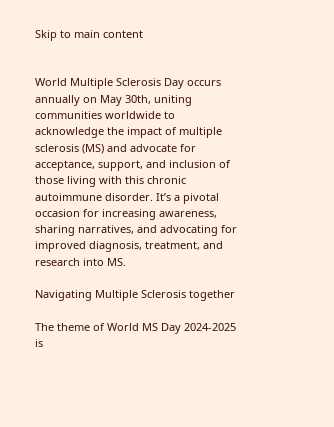Skip to main content


World Multiple Sclerosis Day occurs annually on May 30th, uniting communities worldwide to acknowledge the impact of multiple sclerosis (MS) and advocate for acceptance, support, and inclusion of those living with this chronic autoimmune disorder. It’s a pivotal occasion for increasing awareness, sharing narratives, and advocating for improved diagnosis, treatment, and research into MS.

Navigating Multiple Sclerosis together

The theme of World MS Day 2024-2025 is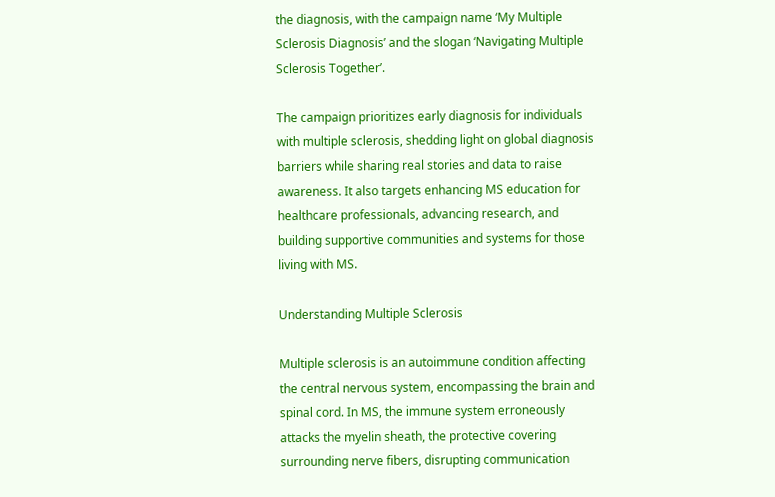the diagnosis, with the campaign name ‘My Multiple Sclerosis Diagnosis’ and the slogan ‘Navigating Multiple Sclerosis Together’.

The campaign prioritizes early diagnosis for individuals with multiple sclerosis, shedding light on global diagnosis barriers while sharing real stories and data to raise awareness. It also targets enhancing MS education for healthcare professionals, advancing research, and building supportive communities and systems for those living with MS.

Understanding Multiple Sclerosis

Multiple sclerosis is an autoimmune condition affecting the central nervous system, encompassing the brain and spinal cord. In MS, the immune system erroneously attacks the myelin sheath, the protective covering surrounding nerve fibers, disrupting communication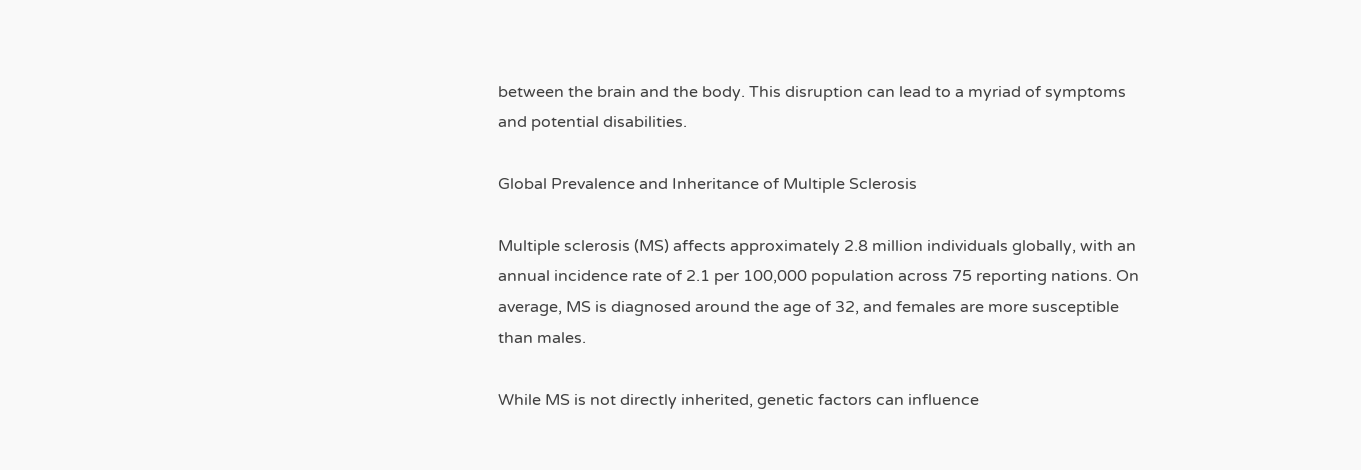between the brain and the body. This disruption can lead to a myriad of symptoms and potential disabilities.

Global Prevalence and Inheritance of Multiple Sclerosis

Multiple sclerosis (MS) affects approximately 2.8 million individuals globally, with an annual incidence rate of 2.1 per 100,000 population across 75 reporting nations. On average, MS is diagnosed around the age of 32, and females are more susceptible than males.

While MS is not directly inherited, genetic factors can influence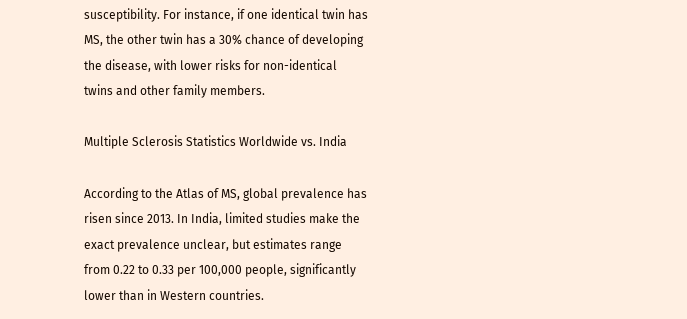susceptibility. For instance, if one identical twin has MS, the other twin has a 30% chance of developing the disease, with lower risks for non-identical twins and other family members.

Multiple Sclerosis Statistics Worldwide vs. India

According to the Atlas of MS, global prevalence has risen since 2013. In India, limited studies make the exact prevalence unclear, but estimates range from 0.22 to 0.33 per 100,000 people, significantly lower than in Western countries.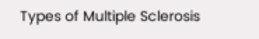Types of Multiple Sclerosis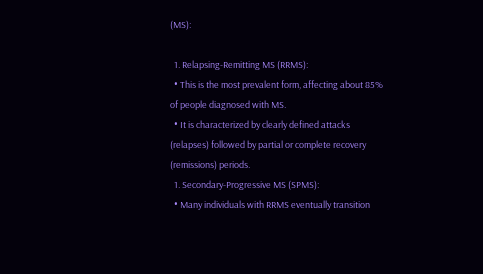(MS):

  1. Relapsing-Remitting MS (RRMS):
  • This is the most prevalent form, affecting about 85% of people diagnosed with MS.
  • It is characterized by clearly defined attacks (relapses) followed by partial or complete recovery (remissions) periods.
  1. Secondary-Progressive MS (SPMS):
  • Many individuals with RRMS eventually transition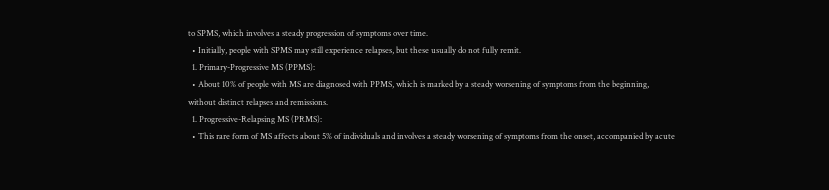to SPMS, which involves a steady progression of symptoms over time.
  • Initially, people with SPMS may still experience relapses, but these usually do not fully remit.
  1. Primary-Progressive MS (PPMS):
  • About 10% of people with MS are diagnosed with PPMS, which is marked by a steady worsening of symptoms from the beginning, without distinct relapses and remissions.
  1. Progressive-Relapsing MS (PRMS):
  • This rare form of MS affects about 5% of individuals and involves a steady worsening of symptoms from the onset, accompanied by acute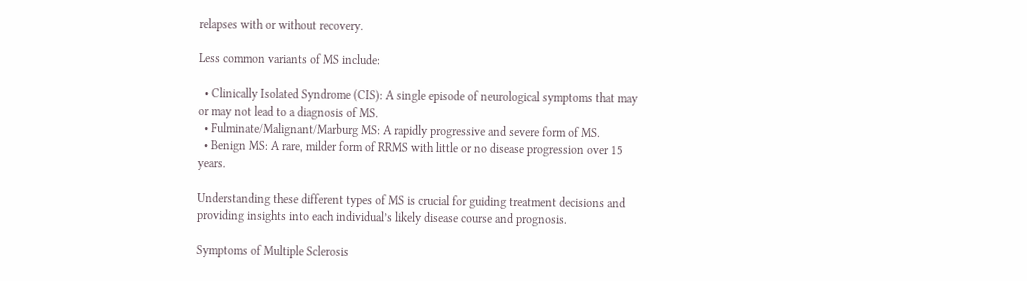relapses with or without recovery.

Less common variants of MS include:

  • Clinically Isolated Syndrome (CIS): A single episode of neurological symptoms that may or may not lead to a diagnosis of MS.
  • Fulminate/Malignant/Marburg MS: A rapidly progressive and severe form of MS.
  • Benign MS: A rare, milder form of RRMS with little or no disease progression over 15 years.

Understanding these different types of MS is crucial for guiding treatment decisions and providing insights into each individual’s likely disease course and prognosis.

Symptoms of Multiple Sclerosis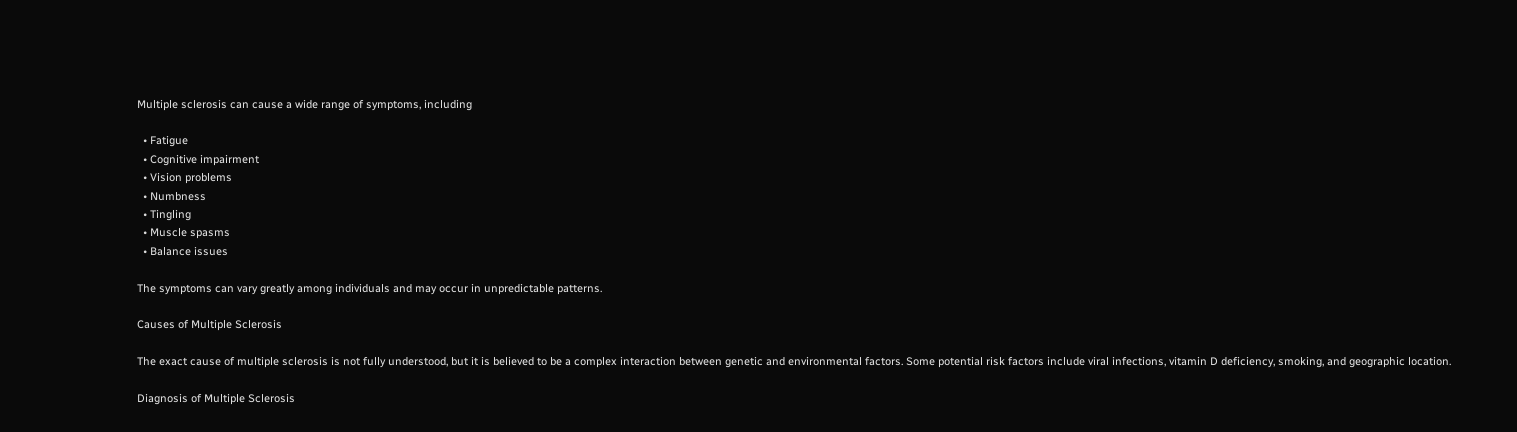Multiple sclerosis can cause a wide range of symptoms, including

  • Fatigue
  • Cognitive impairment
  • Vision problems
  • Numbness
  • Tingling
  • Muscle spasms
  • Balance issues

The symptoms can vary greatly among individuals and may occur in unpredictable patterns.

Causes of Multiple Sclerosis

The exact cause of multiple sclerosis is not fully understood, but it is believed to be a complex interaction between genetic and environmental factors. Some potential risk factors include viral infections, vitamin D deficiency, smoking, and geographic location.

Diagnosis of Multiple Sclerosis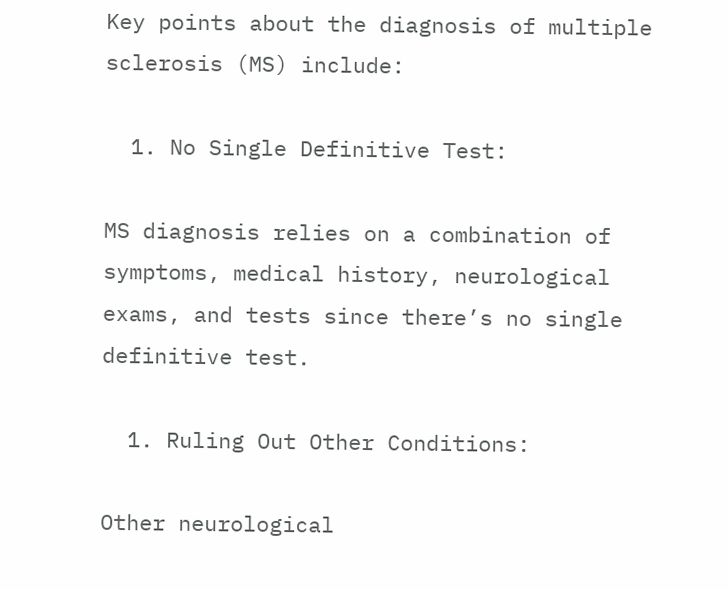Key points about the diagnosis of multiple sclerosis (MS) include:

  1. No Single Definitive Test:

MS diagnosis relies on a combination of symptoms, medical history, neurological exams, and tests since there’s no single definitive test.

  1. Ruling Out Other Conditions:

Other neurological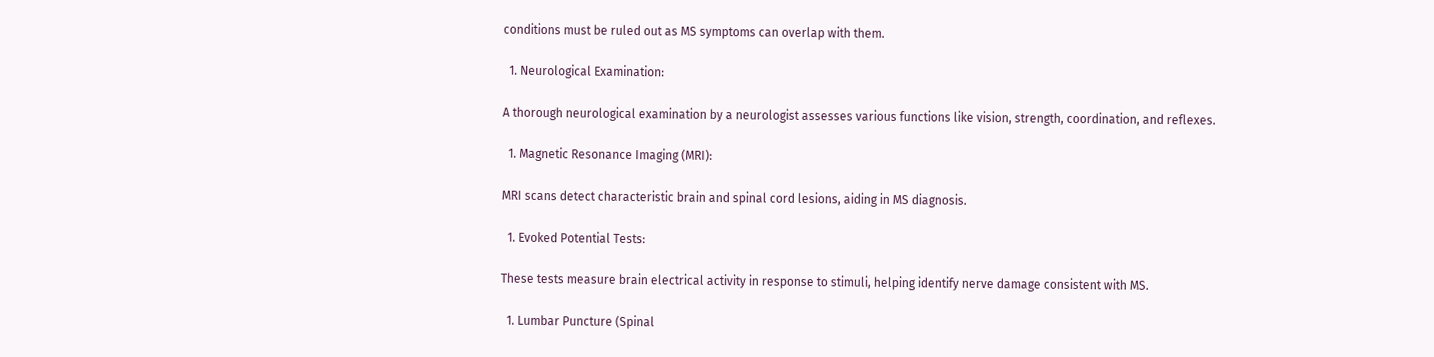conditions must be ruled out as MS symptoms can overlap with them.

  1. Neurological Examination:

A thorough neurological examination by a neurologist assesses various functions like vision, strength, coordination, and reflexes.

  1. Magnetic Resonance Imaging (MRI):

MRI scans detect characteristic brain and spinal cord lesions, aiding in MS diagnosis.

  1. Evoked Potential Tests:

These tests measure brain electrical activity in response to stimuli, helping identify nerve damage consistent with MS.

  1. Lumbar Puncture (Spinal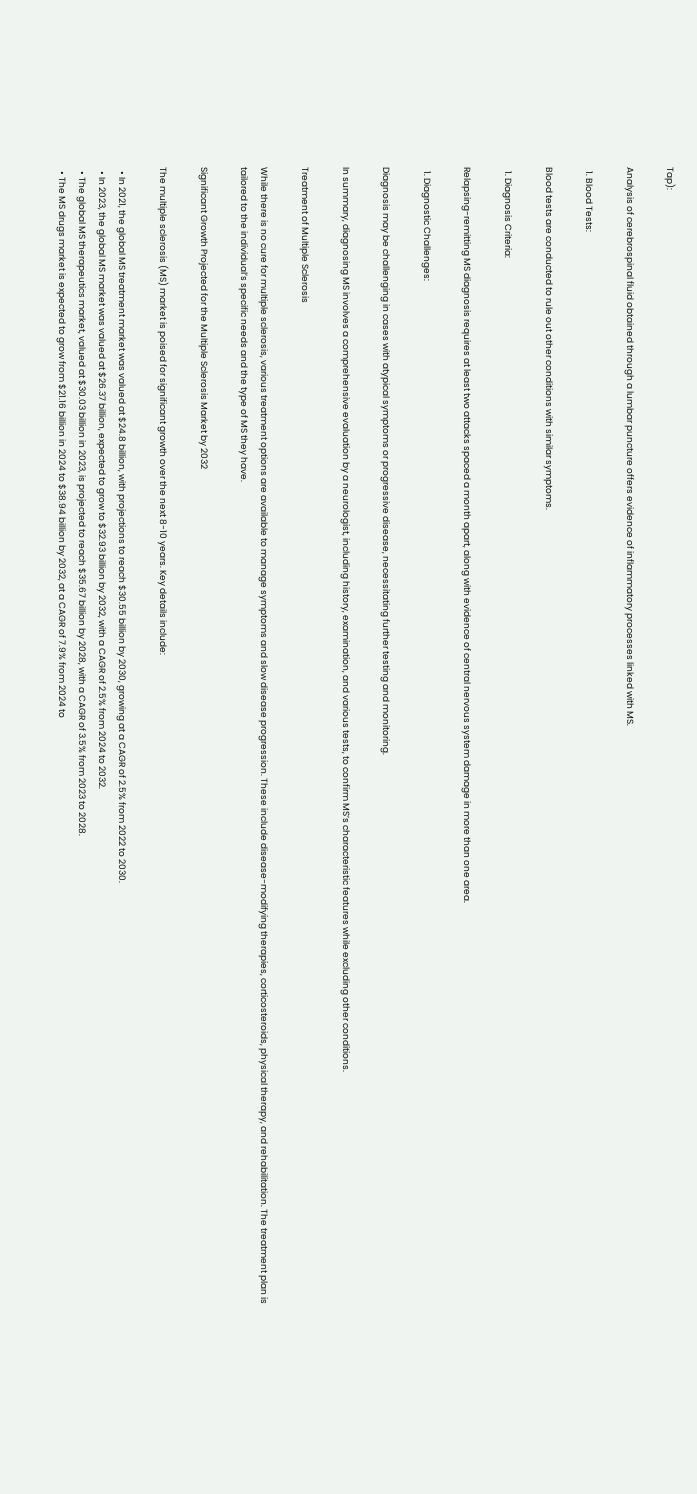Tap):

Analysis of cerebrospinal fluid obtained through a lumbar puncture offers evidence of inflammatory processes linked with MS.

  1. Blood Tests:

Blood tests are conducted to rule out other conditions with similar symptoms.

  1. Diagnosis Criteria:

Relapsing-remitting MS diagnosis requires at least two attacks spaced a month apart, along with evidence of central nervous system damage in more than one area.

  1. Diagnostic Challenges:

Diagnosis may be challenging in cases with atypical symptoms or progressive disease, necessitating further testing and monitoring.

In summary, diagnosing MS involves a comprehensive evaluation by a neurologist, including history, examination, and various tests, to confirm MS’s characteristic features while excluding other conditions.

Treatment of Multiple Sclerosis

While there is no cure for multiple sclerosis, various treatment options are available to manage symptoms and slow disease progression. These include disease-modifying therapies, corticosteroids, physical therapy, and rehabilitation. The treatment plan is tailored to the individual’s specific needs and the type of MS they have.

Significant Growth Projected for the Multiple Sclerosis Market by 2032

The multiple sclerosis (MS) market is poised for significant growth over the next 8-10 years. Key details include:

  • In 2021, the global MS treatment market was valued at $24.8 billion, with projections to reach $30.55 billion by 2030, growing at a CAGR of 2.5% from 2022 to 2030.
  • In 2023, the global MS market was valued at $26.37 billion, expected to grow to $32.93 billion by 2032, with a CAGR of 2.5% from 2024 to 2032.
  • The global MS therapeutics market, valued at $30.03 billion in 2023, is projected to reach $35.67 billion by 2028, with a CAGR of 3.5% from 2023 to 2028.
  • The MS drugs market is expected to grow from $21.16 billion in 2024 to $38.94 billion by 2032, at a CAGR of 7.9% from 2024 to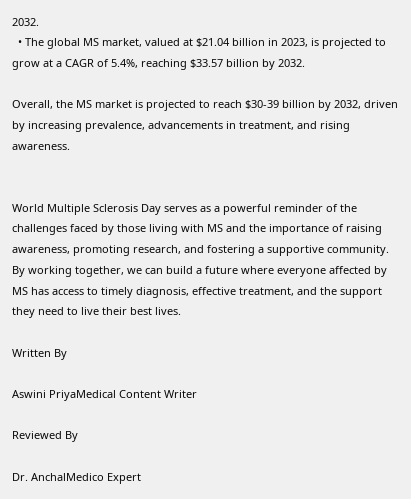2032.
  • The global MS market, valued at $21.04 billion in 2023, is projected to grow at a CAGR of 5.4%, reaching $33.57 billion by 2032.

Overall, the MS market is projected to reach $30-39 billion by 2032, driven by increasing prevalence, advancements in treatment, and rising awareness.


World Multiple Sclerosis Day serves as a powerful reminder of the challenges faced by those living with MS and the importance of raising awareness, promoting research, and fostering a supportive community. By working together, we can build a future where everyone affected by MS has access to timely diagnosis, effective treatment, and the support they need to live their best lives.

Written By

Aswini PriyaMedical Content Writer

Reviewed By

Dr. AnchalMedico Expert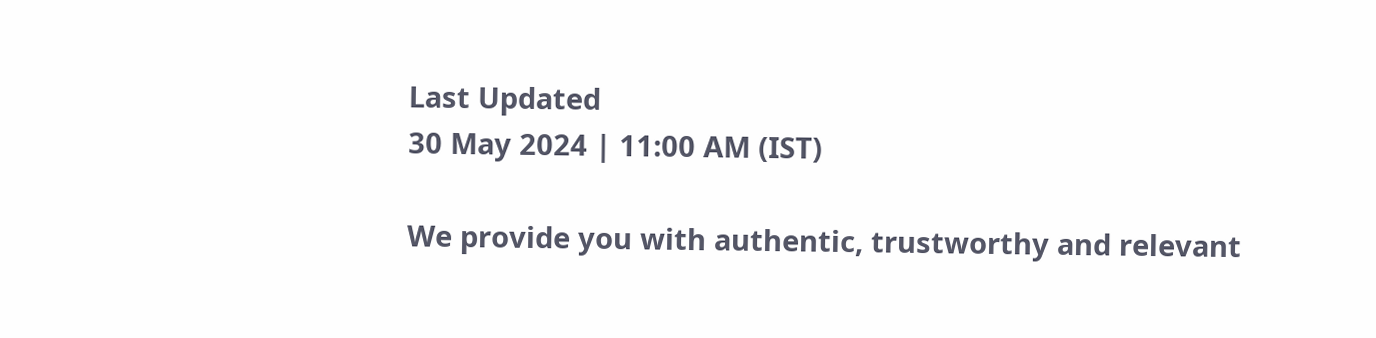Last Updated
30 May 2024 | 11:00 AM (IST)

We provide you with authentic, trustworthy and relevant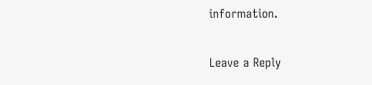information.

Leave a Reply